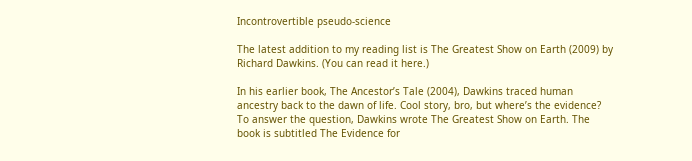Incontrovertible pseudo-science

The latest addition to my reading list is The Greatest Show on Earth (2009) by Richard Dawkins. (You can read it here.)

In his earlier book, The Ancestor’s Tale (2004), Dawkins traced human ancestry back to the dawn of life. Cool story, bro, but where’s the evidence? To answer the question, Dawkins wrote The Greatest Show on Earth. The book is subtitled The Evidence for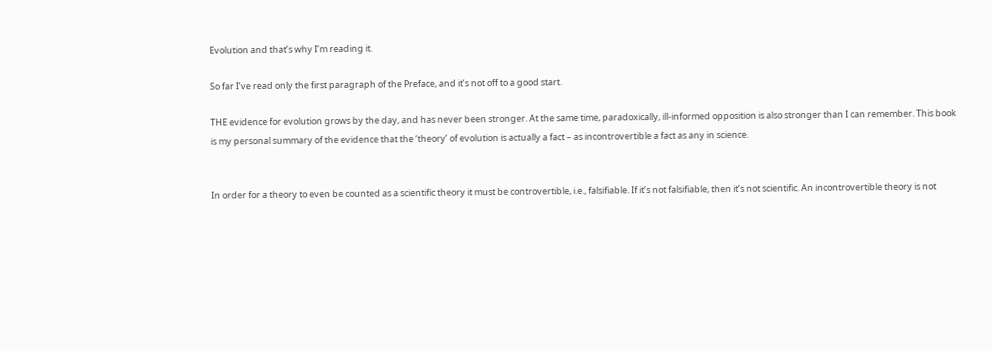Evolution and that’s why I’m reading it.

So far I’ve read only the first paragraph of the Preface, and it’s not off to a good start.

THE evidence for evolution grows by the day, and has never been stronger. At the same time, paradoxically, ill-informed opposition is also stronger than I can remember. This book is my personal summary of the evidence that the ‘theory’ of evolution is actually a fact – as incontrovertible a fact as any in science.


In order for a theory to even be counted as a scientific theory it must be controvertible, i.e., falsifiable. If it’s not falsifiable, then it’s not scientific. An incontrovertible theory is not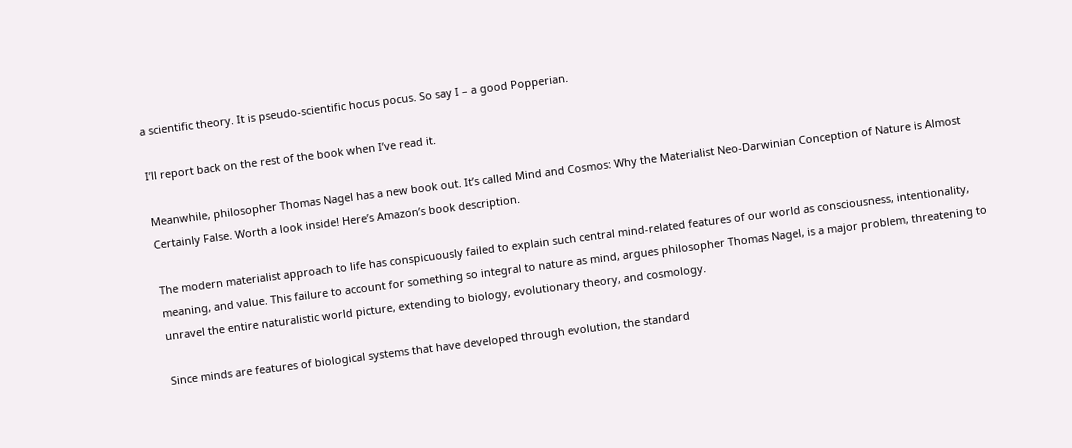a scientific theory. It is pseudo-scientific hocus pocus. So say I – a good Popperian.

I’ll report back on the rest of the book when I’ve read it.

Meanwhile, philosopher Thomas Nagel has a new book out. It’s called Mind and Cosmos: Why the Materialist Neo-Darwinian Conception of Nature is Almost Certainly False. Worth a look inside! Here’s Amazon’s book description.

The modern materialist approach to life has conspicuously failed to explain such central mind-related features of our world as consciousness, intentionality, meaning, and value. This failure to account for something so integral to nature as mind, argues philosopher Thomas Nagel, is a major problem, threatening to unravel the entire naturalistic world picture, extending to biology, evolutionary theory, and cosmology.

Since minds are features of biological systems that have developed through evolution, the standard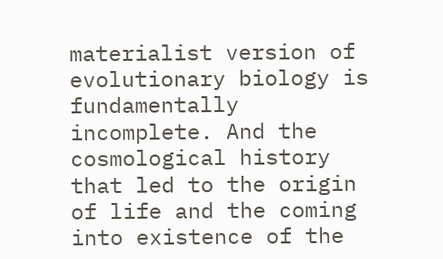materialist version of evolutionary biology is fundamentally incomplete. And the cosmological history that led to the origin of life and the coming into existence of the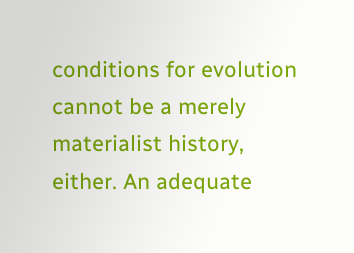conditions for evolution cannot be a merely materialist history, either. An adequate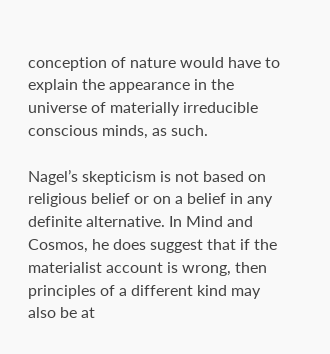conception of nature would have to explain the appearance in the universe of materially irreducible conscious minds, as such.

Nagel’s skepticism is not based on religious belief or on a belief in any definite alternative. In Mind and Cosmos, he does suggest that if the materialist account is wrong, then principles of a different kind may also be at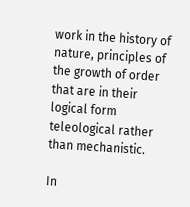work in the history of nature, principles of the growth of order that are in their logical form teleological rather than mechanistic.

In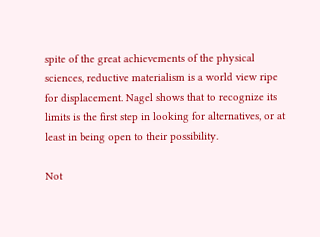spite of the great achievements of the physical sciences, reductive materialism is a world view ripe for displacement. Nagel shows that to recognize its limits is the first step in looking for alternatives, or at least in being open to their possibility.

Not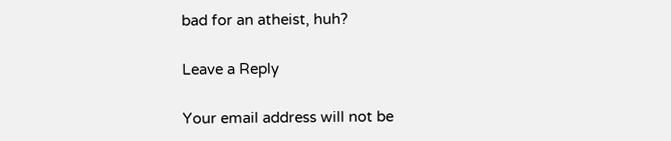bad for an atheist, huh?

Leave a Reply

Your email address will not be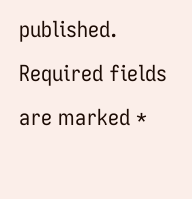published. Required fields are marked *